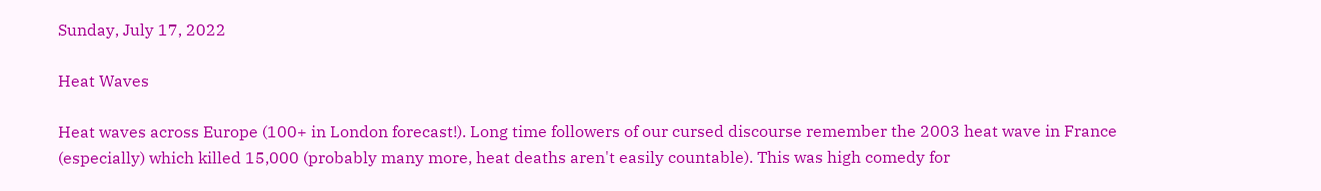Sunday, July 17, 2022

Heat Waves

Heat waves across Europe (100+ in London forecast!). Long time followers of our cursed discourse remember the 2003 heat wave in France (especially) which killed 15,000 (probably many more, heat deaths aren't easily countable). This was high comedy for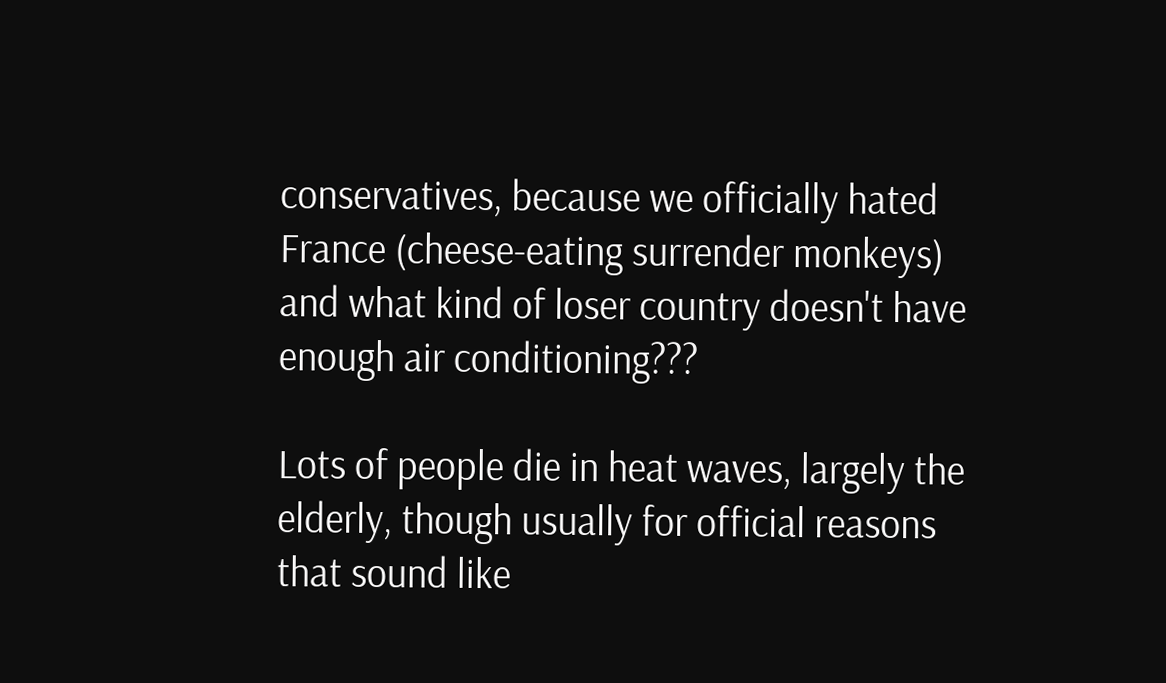conservatives, because we officially hated France (cheese-eating surrender monkeys) and what kind of loser country doesn't have enough air conditioning???

Lots of people die in heat waves, largely the elderly, though usually for official reasons that sound like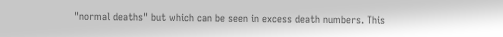"normal deaths" but which can be seen in excess death numbers. This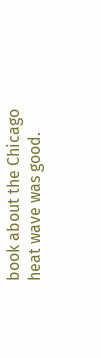book about the Chicago heat wave was good.